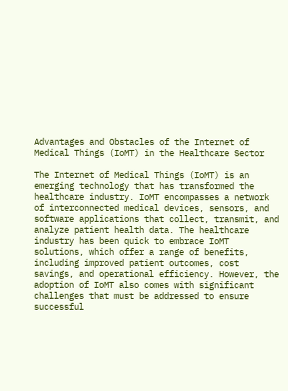Advantages and Obstacles of the Internet of Medical Things (IoMT) in the Healthcare Sector

The Internet of Medical Things (IoMT) is an emerging technology that has transformed the healthcare industry. IoMT encompasses a network of interconnected medical devices, sensors, and software applications that collect, transmit, and analyze patient health data. The healthcare industry has been quick to embrace IoMT solutions, which offer a range of benefits, including improved patient outcomes, cost savings, and operational efficiency. However, the adoption of IoMT also comes with significant challenges that must be addressed to ensure successful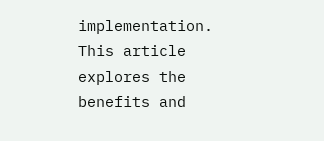implementation. This article explores the benefits and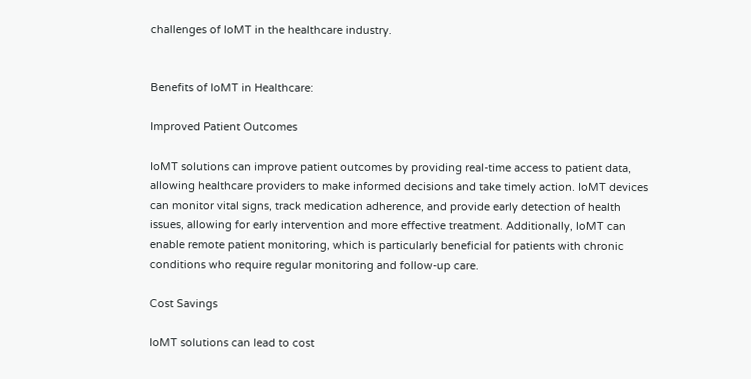challenges of IoMT in the healthcare industry.


Benefits of IoMT in Healthcare:

Improved Patient Outcomes

IoMT solutions can improve patient outcomes by providing real-time access to patient data, allowing healthcare providers to make informed decisions and take timely action. IoMT devices can monitor vital signs, track medication adherence, and provide early detection of health issues, allowing for early intervention and more effective treatment. Additionally, IoMT can enable remote patient monitoring, which is particularly beneficial for patients with chronic conditions who require regular monitoring and follow-up care.

Cost Savings

IoMT solutions can lead to cost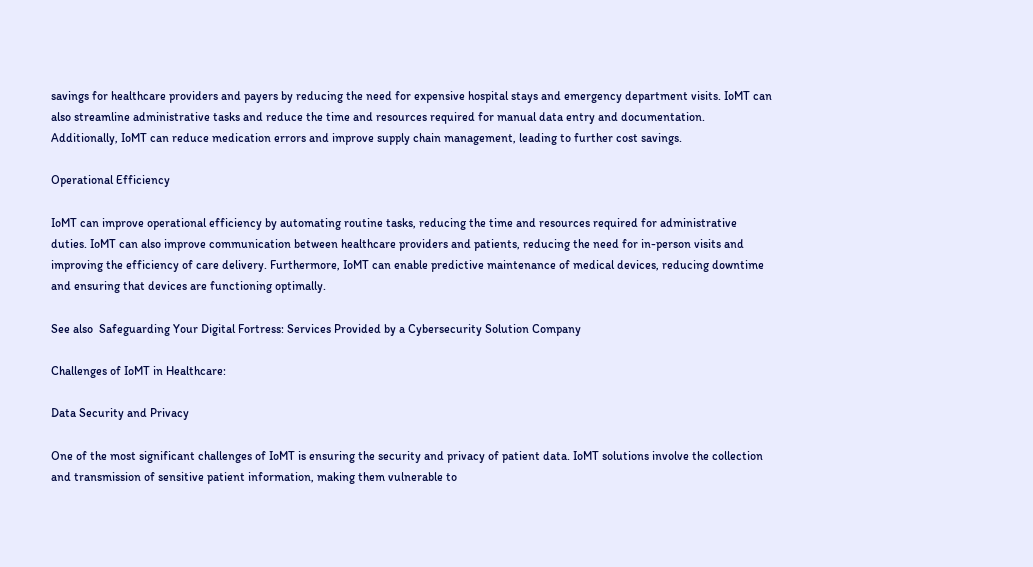savings for healthcare providers and payers by reducing the need for expensive hospital stays and emergency department visits. IoMT can also streamline administrative tasks and reduce the time and resources required for manual data entry and documentation. Additionally, IoMT can reduce medication errors and improve supply chain management, leading to further cost savings.

Operational Efficiency

IoMT can improve operational efficiency by automating routine tasks, reducing the time and resources required for administrative duties. IoMT can also improve communication between healthcare providers and patients, reducing the need for in-person visits and improving the efficiency of care delivery. Furthermore, IoMT can enable predictive maintenance of medical devices, reducing downtime and ensuring that devices are functioning optimally.

See also  Safeguarding Your Digital Fortress: Services Provided by a Cybersecurity Solution Company

Challenges of IoMT in Healthcare:

Data Security and Privacy

One of the most significant challenges of IoMT is ensuring the security and privacy of patient data. IoMT solutions involve the collection and transmission of sensitive patient information, making them vulnerable to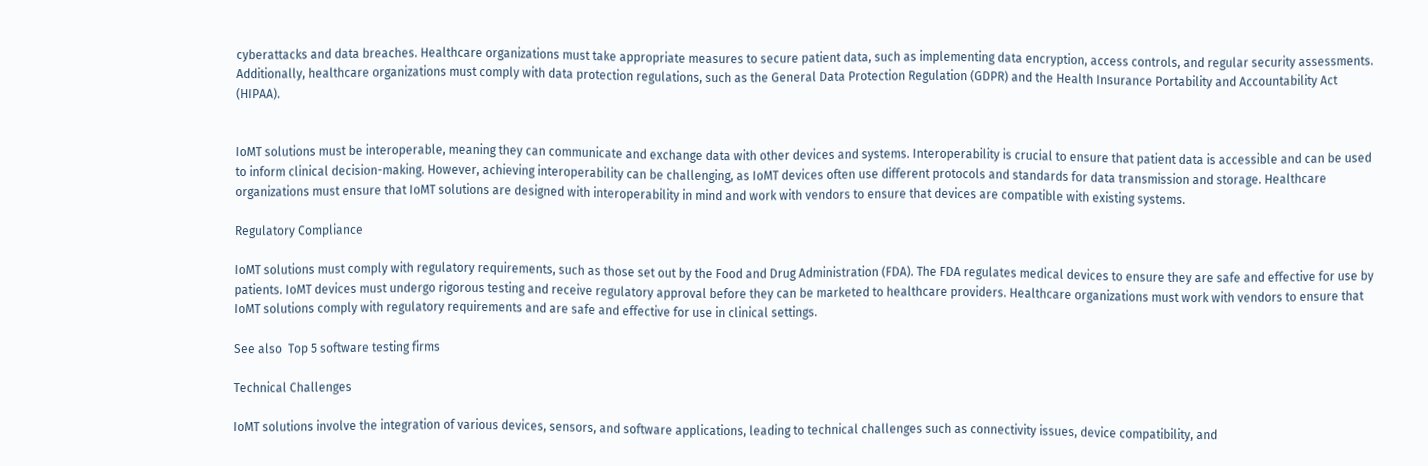cyberattacks and data breaches. Healthcare organizations must take appropriate measures to secure patient data, such as implementing data encryption, access controls, and regular security assessments. Additionally, healthcare organizations must comply with data protection regulations, such as the General Data Protection Regulation (GDPR) and the Health Insurance Portability and Accountability Act (HIPAA).


IoMT solutions must be interoperable, meaning they can communicate and exchange data with other devices and systems. Interoperability is crucial to ensure that patient data is accessible and can be used to inform clinical decision-making. However, achieving interoperability can be challenging, as IoMT devices often use different protocols and standards for data transmission and storage. Healthcare organizations must ensure that IoMT solutions are designed with interoperability in mind and work with vendors to ensure that devices are compatible with existing systems.

Regulatory Compliance

IoMT solutions must comply with regulatory requirements, such as those set out by the Food and Drug Administration (FDA). The FDA regulates medical devices to ensure they are safe and effective for use by patients. IoMT devices must undergo rigorous testing and receive regulatory approval before they can be marketed to healthcare providers. Healthcare organizations must work with vendors to ensure that IoMT solutions comply with regulatory requirements and are safe and effective for use in clinical settings.

See also  Top 5 software testing firms

Technical Challenges

IoMT solutions involve the integration of various devices, sensors, and software applications, leading to technical challenges such as connectivity issues, device compatibility, and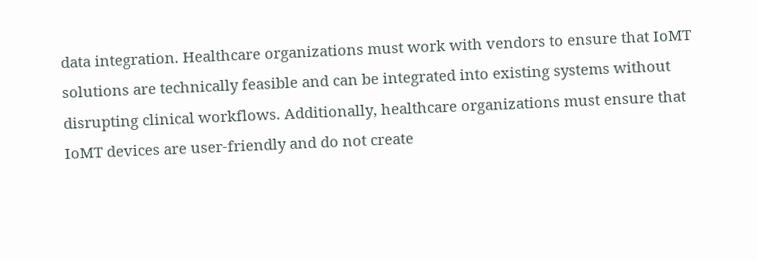data integration. Healthcare organizations must work with vendors to ensure that IoMT solutions are technically feasible and can be integrated into existing systems without disrupting clinical workflows. Additionally, healthcare organizations must ensure that IoMT devices are user-friendly and do not create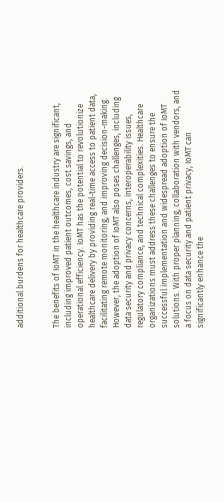additional burdens for healthcare providers.


The benefits of IoMT in the healthcare industry are significant, including improved patient outcomes, cost savings, and operational efficiency. IoMT has the potential to revolutionize healthcare delivery by providing real-time access to patient data, facilitating remote monitoring, and improving decision-making. However, the adoption of IoMT also poses challenges, including data security and privacy concerns, interoperability issues, regulatory compliance, and technical complexities. Healthcare organizations must address these challenges to ensure the successful implementation and widespread adoption of IoMT solutions. With proper planning, collaboration with vendors, and a focus on data security and patient privacy, IoMT can significantly enhance the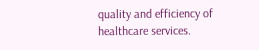quality and efficiency of healthcare services.